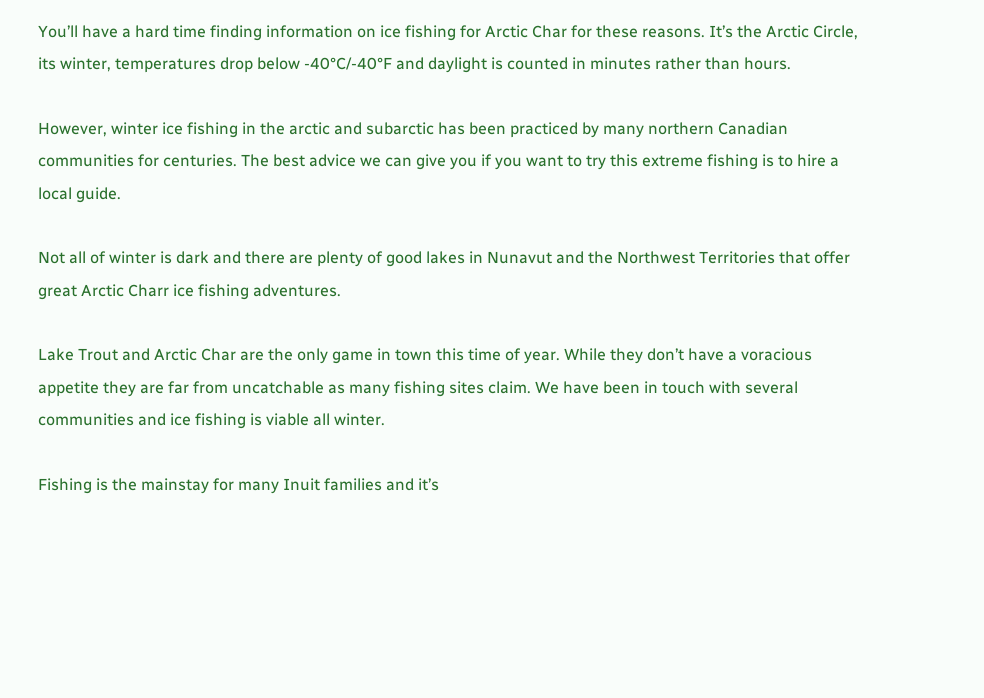You’ll have a hard time finding information on ice fishing for Arctic Char for these reasons. It’s the Arctic Circle, its winter, temperatures drop below -40°C/-40°F and daylight is counted in minutes rather than hours.

However, winter ice fishing in the arctic and subarctic has been practiced by many northern Canadian communities for centuries. The best advice we can give you if you want to try this extreme fishing is to hire a local guide.

Not all of winter is dark and there are plenty of good lakes in Nunavut and the Northwest Territories that offer great Arctic Charr ice fishing adventures.

Lake Trout and Arctic Char are the only game in town this time of year. While they don’t have a voracious appetite they are far from uncatchable as many fishing sites claim. We have been in touch with several communities and ice fishing is viable all winter.

Fishing is the mainstay for many Inuit families and it’s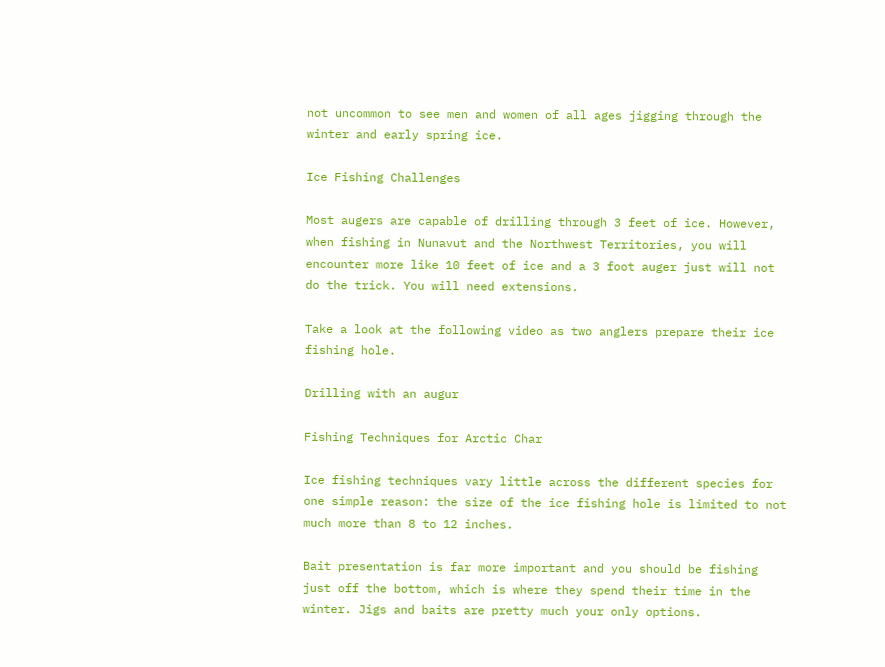not uncommon to see men and women of all ages jigging through the winter and early spring ice.

Ice Fishing Challenges

Most augers are capable of drilling through 3 feet of ice. However, when fishing in Nunavut and the Northwest Territories, you will encounter more like 10 feet of ice and a 3 foot auger just will not do the trick. You will need extensions.

Take a look at the following video as two anglers prepare their ice fishing hole.

Drilling with an augur

Fishing Techniques for Arctic Char

Ice fishing techniques vary little across the different species for one simple reason: the size of the ice fishing hole is limited to not much more than 8 to 12 inches.

Bait presentation is far more important and you should be fishing just off the bottom, which is where they spend their time in the winter. Jigs and baits are pretty much your only options.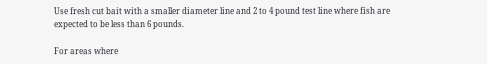Use fresh cut bait with a smaller diameter line and 2 to 4 pound test line where fish are expected to be less than 6 pounds.

For areas where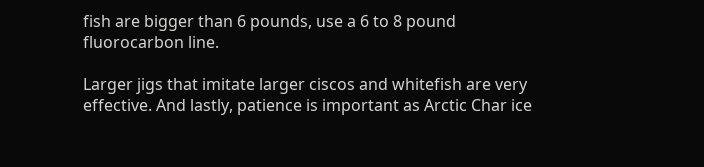fish are bigger than 6 pounds, use a 6 to 8 pound fluorocarbon line.

Larger jigs that imitate larger ciscos and whitefish are very effective. And lastly, patience is important as Arctic Char ice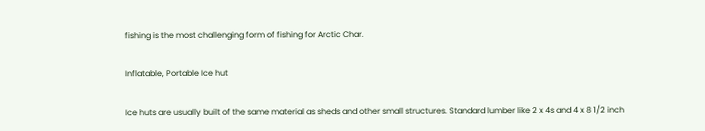fishing is the most challenging form of fishing for Arctic Char.

Inflatable, Portable Ice hut

Ice huts are usually built of the same material as sheds and other small structures. Standard lumber like 2 x 4s and 4 x 8 1/2 inch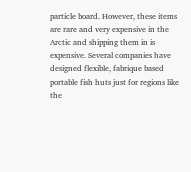particle board. However, these items are rare and very expensive in the Arctic and shipping them in is expensive. Several companies have designed flexible, fabrique based portable fish huts just for regions like the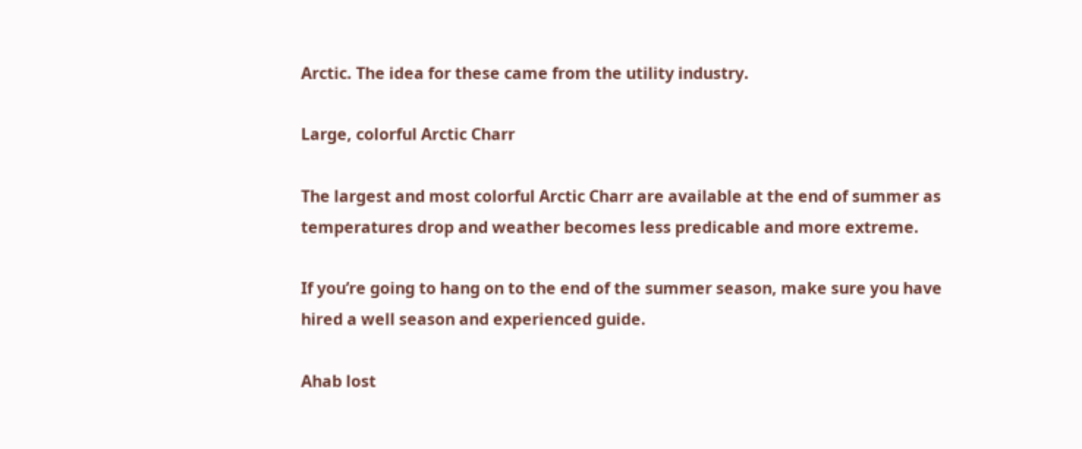Arctic. The idea for these came from the utility industry.

Large, colorful Arctic Charr

The largest and most colorful Arctic Charr are available at the end of summer as temperatures drop and weather becomes less predicable and more extreme.

If you’re going to hang on to the end of the summer season, make sure you have hired a well season and experienced guide.

Ahab lost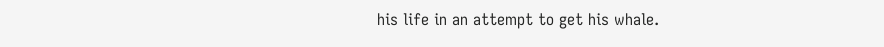his life in an attempt to get his whale.